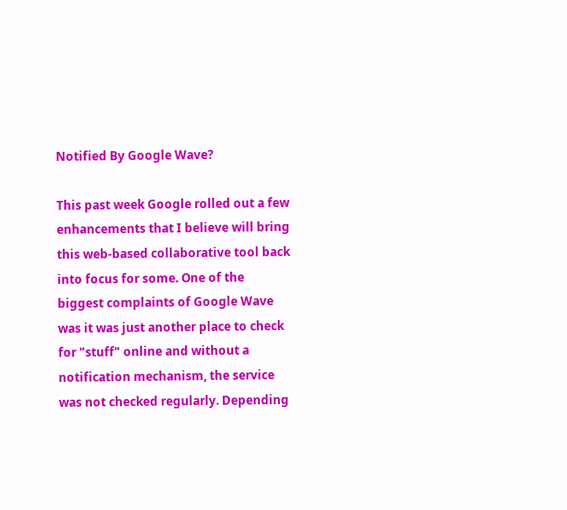Notified By Google Wave?

This past week Google rolled out a few enhancements that I believe will bring this web-based collaborative tool back into focus for some. One of the biggest complaints of Google Wave was it was just another place to check for "stuff" online and without a notification mechanism, the service was not checked regularly. Depending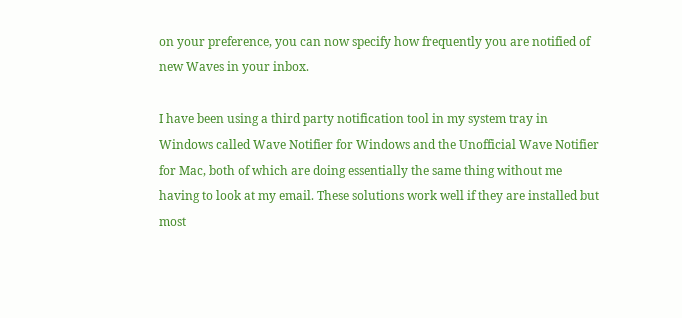on your preference, you can now specify how frequently you are notified of new Waves in your inbox.

I have been using a third party notification tool in my system tray in Windows called Wave Notifier for Windows and the Unofficial Wave Notifier for Mac, both of which are doing essentially the same thing without me having to look at my email. These solutions work well if they are installed but most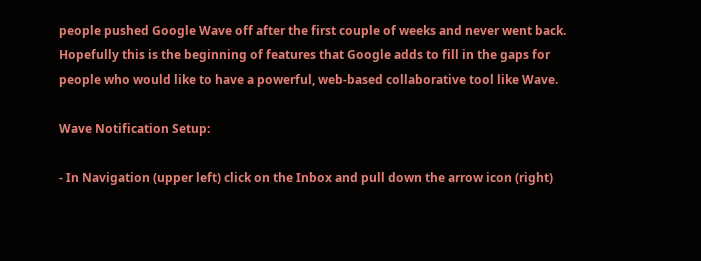people pushed Google Wave off after the first couple of weeks and never went back. Hopefully this is the beginning of features that Google adds to fill in the gaps for people who would like to have a powerful, web-based collaborative tool like Wave.

Wave Notification Setup:

- In Navigation (upper left) click on the Inbox and pull down the arrow icon (right)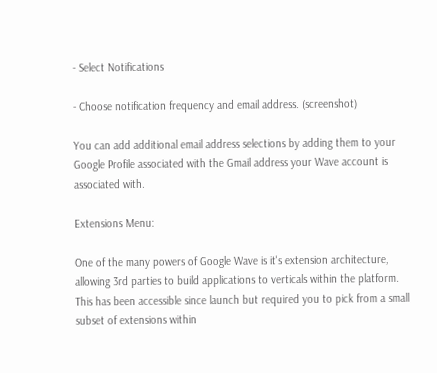- Select Notifications

- Choose notification frequency and email address. (screenshot)

You can add additional email address selections by adding them to your Google Profile associated with the Gmail address your Wave account is associated with.

Extensions Menu:

One of the many powers of Google Wave is it's extension architecture, allowing 3rd parties to build applications to verticals within the platform. This has been accessible since launch but required you to pick from a small subset of extensions within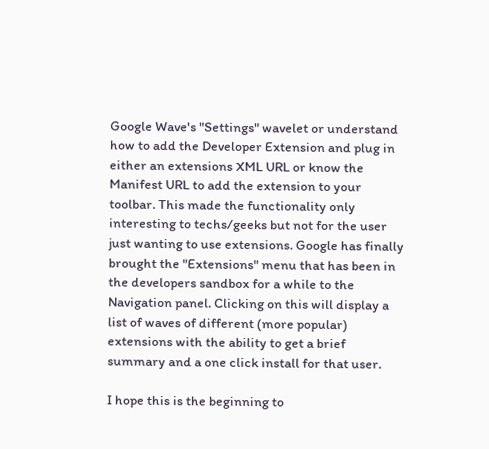Google Wave's "Settings" wavelet or understand how to add the Developer Extension and plug in either an extensions XML URL or know the Manifest URL to add the extension to your toolbar. This made the functionality only interesting to techs/geeks but not for the user just wanting to use extensions. Google has finally brought the "Extensions" menu that has been in the developers sandbox for a while to the Navigation panel. Clicking on this will display a list of waves of different (more popular) extensions with the ability to get a brief summary and a one click install for that user.

I hope this is the beginning to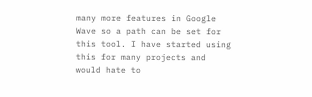many more features in Google Wave so a path can be set for this tool. I have started using this for many projects and would hate to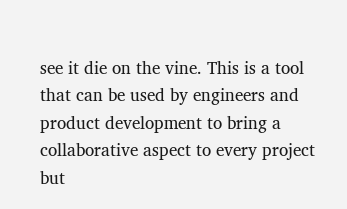see it die on the vine. This is a tool that can be used by engineers and product development to bring a collaborative aspect to every project but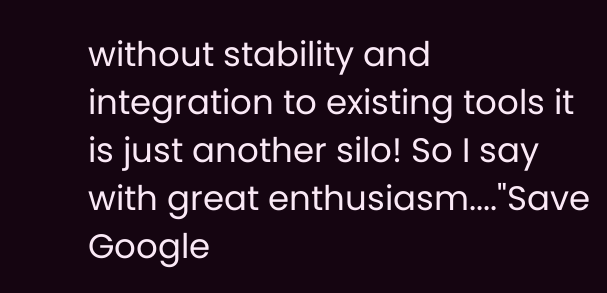without stability and integration to existing tools it is just another silo! So I say with great enthusiasm...."Save Google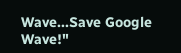Wave...Save Google Wave!"